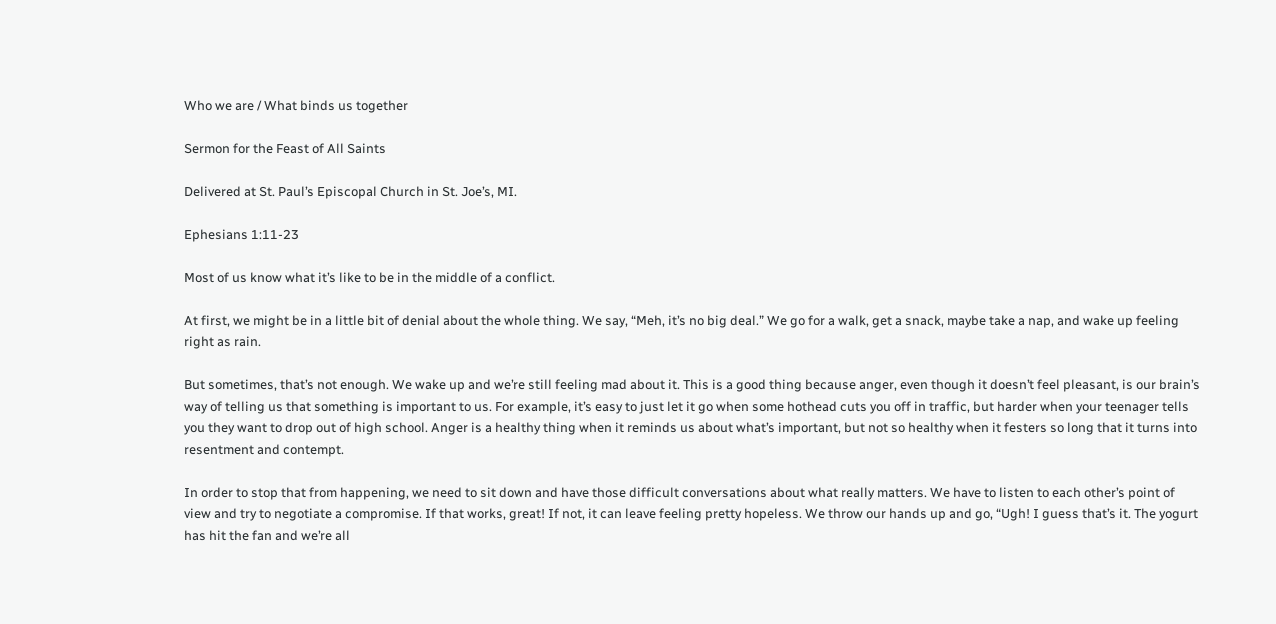Who we are / What binds us together

Sermon for the Feast of All Saints

Delivered at St. Paul’s Episcopal Church in St. Joe’s, MI.

Ephesians 1:11-23

Most of us know what it’s like to be in the middle of a conflict.

At first, we might be in a little bit of denial about the whole thing. We say, “Meh, it’s no big deal.” We go for a walk, get a snack, maybe take a nap, and wake up feeling right as rain.

But sometimes, that’s not enough. We wake up and we’re still feeling mad about it. This is a good thing because anger, even though it doesn’t feel pleasant, is our brain’s way of telling us that something is important to us. For example, it’s easy to just let it go when some hothead cuts you off in traffic, but harder when your teenager tells you they want to drop out of high school. Anger is a healthy thing when it reminds us about what’s important, but not so healthy when it festers so long that it turns into resentment and contempt.

In order to stop that from happening, we need to sit down and have those difficult conversations about what really matters. We have to listen to each other’s point of view and try to negotiate a compromise. If that works, great! If not, it can leave feeling pretty hopeless. We throw our hands up and go, “Ugh! I guess that’s it. The yogurt has hit the fan and we’re all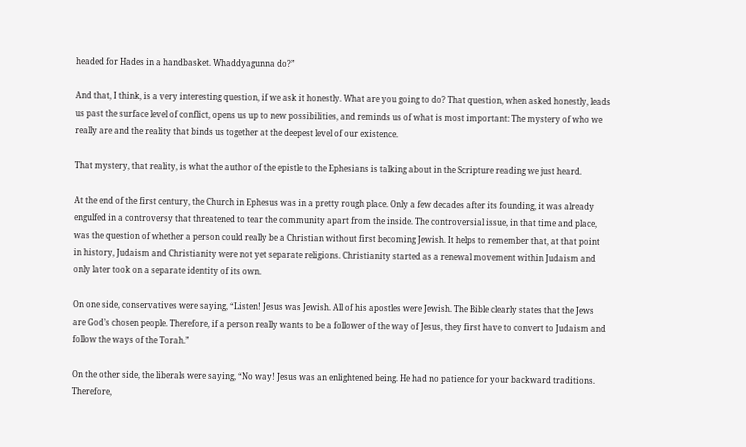headed for Hades in a handbasket. Whaddyagunna do?”

And that, I think, is a very interesting question, if we ask it honestly. What are you going to do? That question, when asked honestly, leads us past the surface level of conflict, opens us up to new possibilities, and reminds us of what is most important: The mystery of who we really are and the reality that binds us together at the deepest level of our existence.

That mystery, that reality, is what the author of the epistle to the Ephesians is talking about in the Scripture reading we just heard.

At the end of the first century, the Church in Ephesus was in a pretty rough place. Only a few decades after its founding, it was already engulfed in a controversy that threatened to tear the community apart from the inside. The controversial issue, in that time and place, was the question of whether a person could really be a Christian without first becoming Jewish. It helps to remember that, at that point in history, Judaism and Christianity were not yet separate religions. Christianity started as a renewal movement within Judaism and only later took on a separate identity of its own.

On one side, conservatives were saying, “Listen! Jesus was Jewish. All of his apostles were Jewish. The Bible clearly states that the Jews are God’s chosen people. Therefore, if a person really wants to be a follower of the way of Jesus, they first have to convert to Judaism and follow the ways of the Torah.”

On the other side, the liberals were saying, “No way! Jesus was an enlightened being. He had no patience for your backward traditions. Therefore,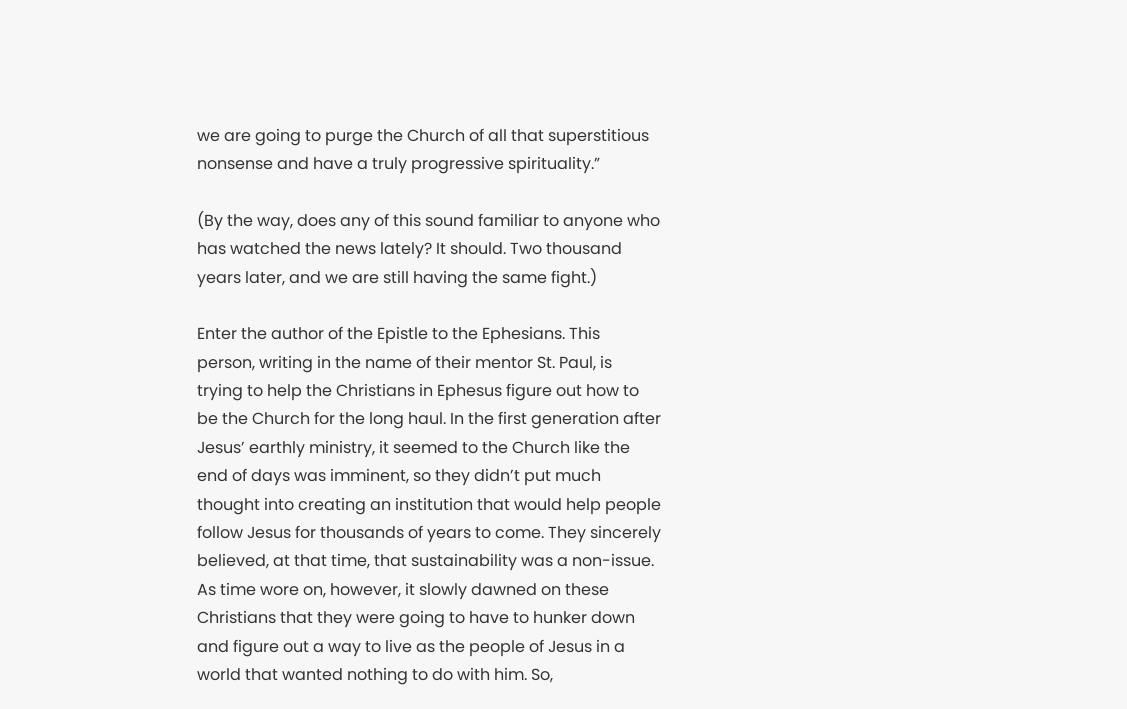we are going to purge the Church of all that superstitious nonsense and have a truly progressive spirituality.”

(By the way, does any of this sound familiar to anyone who has watched the news lately? It should. Two thousand years later, and we are still having the same fight.)

Enter the author of the Epistle to the Ephesians. This person, writing in the name of their mentor St. Paul, is trying to help the Christians in Ephesus figure out how to be the Church for the long haul. In the first generation after Jesus’ earthly ministry, it seemed to the Church like the end of days was imminent, so they didn’t put much thought into creating an institution that would help people follow Jesus for thousands of years to come. They sincerely believed, at that time, that sustainability was a non-issue. As time wore on, however, it slowly dawned on these Christians that they were going to have to hunker down and figure out a way to live as the people of Jesus in a world that wanted nothing to do with him. So,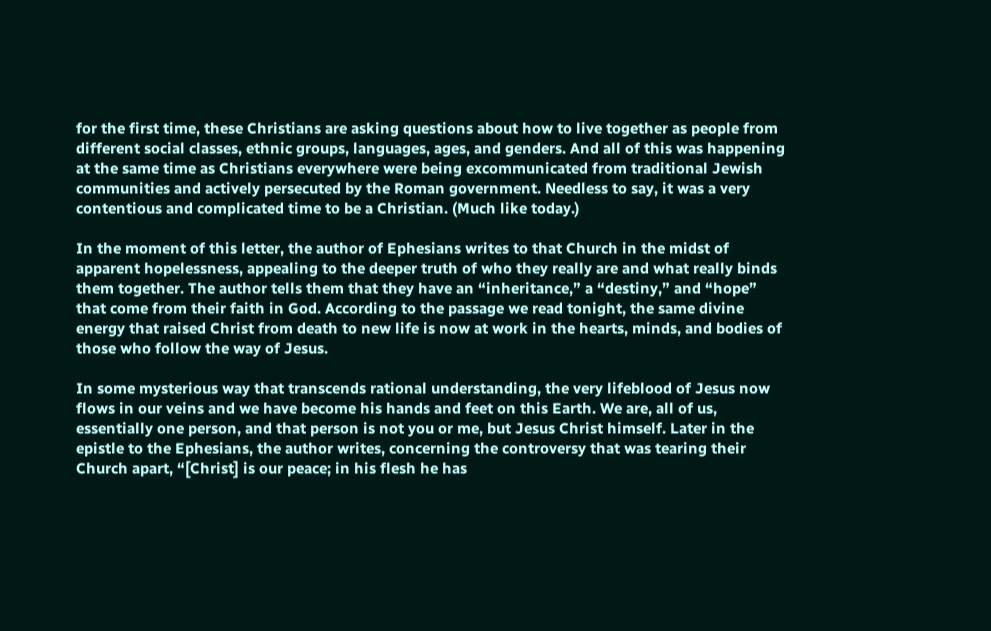for the first time, these Christians are asking questions about how to live together as people from different social classes, ethnic groups, languages, ages, and genders. And all of this was happening at the same time as Christians everywhere were being excommunicated from traditional Jewish communities and actively persecuted by the Roman government. Needless to say, it was a very contentious and complicated time to be a Christian. (Much like today.)

In the moment of this letter, the author of Ephesians writes to that Church in the midst of apparent hopelessness, appealing to the deeper truth of who they really are and what really binds them together. The author tells them that they have an “inheritance,” a “destiny,” and “hope” that come from their faith in God. According to the passage we read tonight, the same divine energy that raised Christ from death to new life is now at work in the hearts, minds, and bodies of those who follow the way of Jesus.

In some mysterious way that transcends rational understanding, the very lifeblood of Jesus now flows in our veins and we have become his hands and feet on this Earth. We are, all of us, essentially one person, and that person is not you or me, but Jesus Christ himself. Later in the epistle to the Ephesians, the author writes, concerning the controversy that was tearing their Church apart, “[Christ] is our peace; in his flesh he has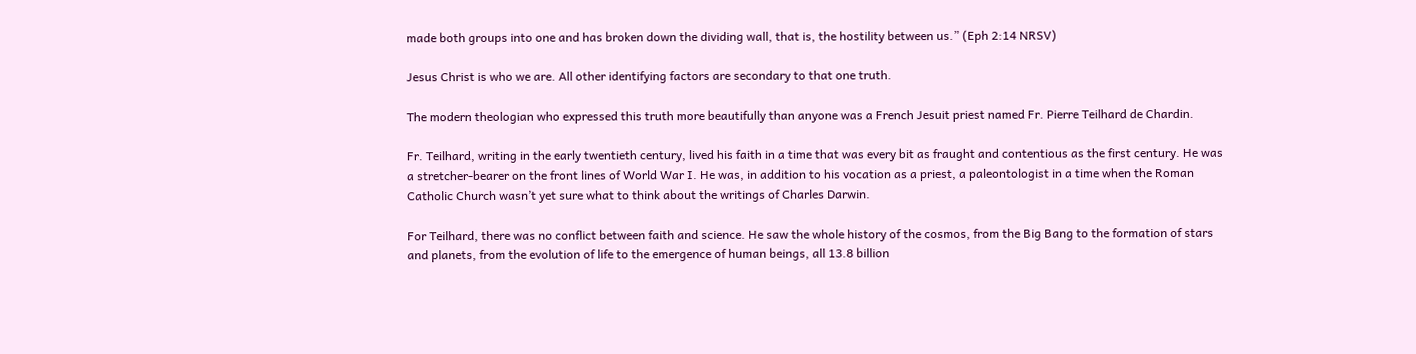made both groups into one and has broken down the dividing wall, that is, the hostility between us.” (Eph 2:14 NRSV)

Jesus Christ is who we are. All other identifying factors are secondary to that one truth.

The modern theologian who expressed this truth more beautifully than anyone was a French Jesuit priest named Fr. Pierre Teilhard de Chardin.

Fr. Teilhard, writing in the early twentieth century, lived his faith in a time that was every bit as fraught and contentious as the first century. He was a stretcher-bearer on the front lines of World War I. He was, in addition to his vocation as a priest, a paleontologist in a time when the Roman Catholic Church wasn’t yet sure what to think about the writings of Charles Darwin.

For Teilhard, there was no conflict between faith and science. He saw the whole history of the cosmos, from the Big Bang to the formation of stars and planets, from the evolution of life to the emergence of human beings, all 13.8 billion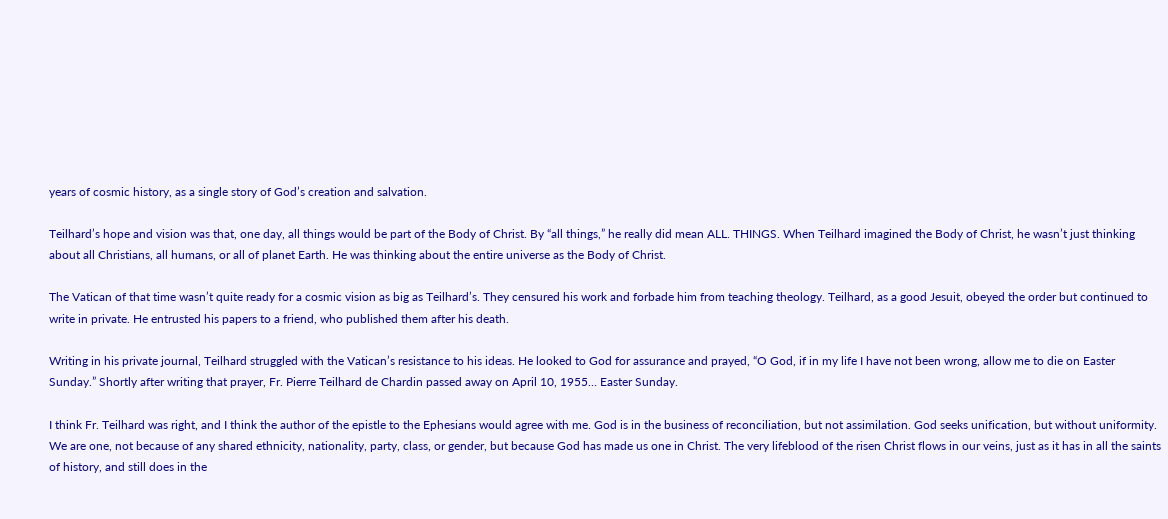years of cosmic history, as a single story of God’s creation and salvation.

Teilhard’s hope and vision was that, one day, all things would be part of the Body of Christ. By “all things,” he really did mean ALL. THINGS. When Teilhard imagined the Body of Christ, he wasn’t just thinking about all Christians, all humans, or all of planet Earth. He was thinking about the entire universe as the Body of Christ.

The Vatican of that time wasn’t quite ready for a cosmic vision as big as Teilhard’s. They censured his work and forbade him from teaching theology. Teilhard, as a good Jesuit, obeyed the order but continued to write in private. He entrusted his papers to a friend, who published them after his death.

Writing in his private journal, Teilhard struggled with the Vatican’s resistance to his ideas. He looked to God for assurance and prayed, “O God, if in my life I have not been wrong, allow me to die on Easter Sunday.” Shortly after writing that prayer, Fr. Pierre Teilhard de Chardin passed away on April 10, 1955… Easter Sunday.

I think Fr. Teilhard was right, and I think the author of the epistle to the Ephesians would agree with me. God is in the business of reconciliation, but not assimilation. God seeks unification, but without uniformity. We are one, not because of any shared ethnicity, nationality, party, class, or gender, but because God has made us one in Christ. The very lifeblood of the risen Christ flows in our veins, just as it has in all the saints of history, and still does in the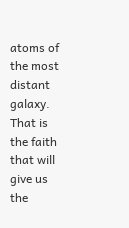atoms of the most distant galaxy. That is the faith that will give us the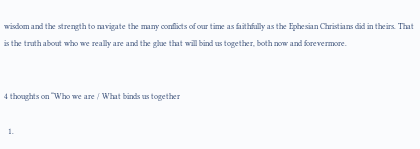wisdom and the strength to navigate the many conflicts of our time as faithfully as the Ephesian Christians did in theirs. That is the truth about who we really are and the glue that will bind us together, both now and forevermore.


4 thoughts on “Who we are / What binds us together

  1.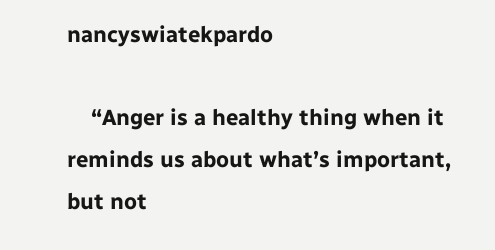nancyswiatekpardo

    “Anger is a healthy thing when it reminds us about what’s important, but not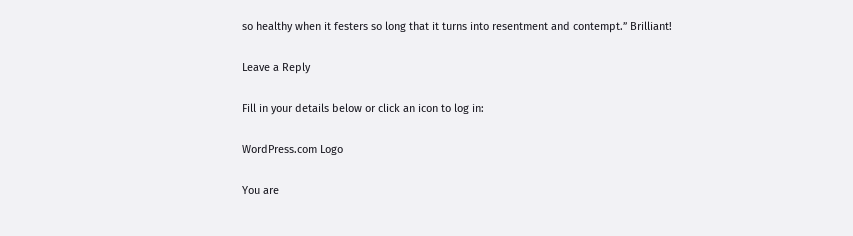so healthy when it festers so long that it turns into resentment and contempt.” Brilliant!

Leave a Reply

Fill in your details below or click an icon to log in:

WordPress.com Logo

You are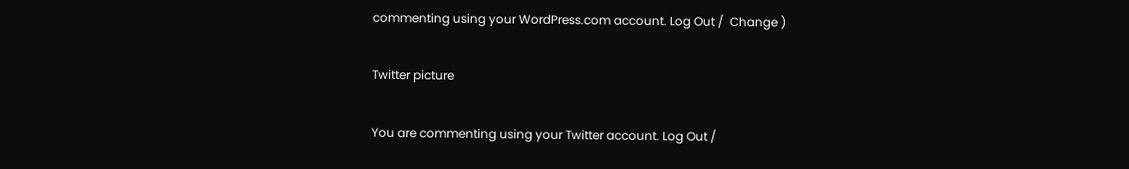commenting using your WordPress.com account. Log Out /  Change )

Twitter picture

You are commenting using your Twitter account. Log Out /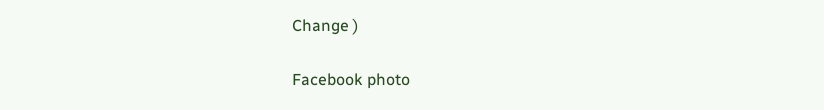Change )

Facebook photo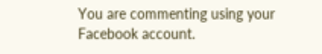You are commenting using your Facebook account.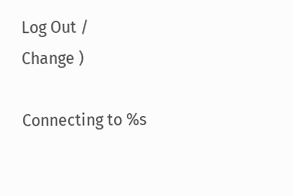Log Out /  Change )

Connecting to %s